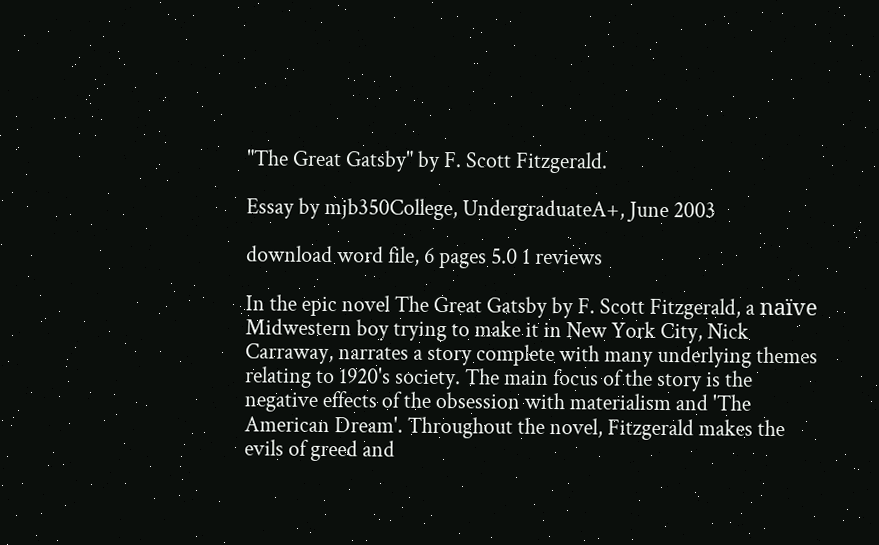"The Great Gatsby" by F. Scott Fitzgerald.

Essay by mjb350College, UndergraduateA+, June 2003

download word file, 6 pages 5.0 1 reviews

In the epic novel The Great Gatsby by F. Scott Fitzgerald, a naïve Midwestern boy trying to make it in New York City, Nick Carraway, narrates a story complete with many underlying themes relating to 1920's society. The main focus of the story is the negative effects of the obsession with materialism and 'The American Dream'. Throughout the novel, Fitzgerald makes the evils of greed and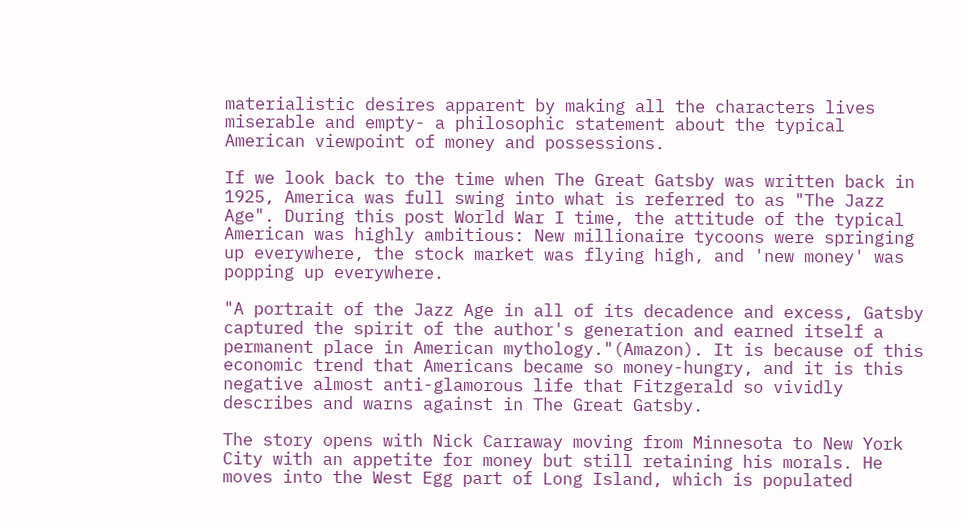materialistic desires apparent by making all the characters lives miserable and empty- a philosophic statement about the typical American viewpoint of money and possessions.

If we look back to the time when The Great Gatsby was written back in 1925, America was full swing into what is referred to as "The Jazz Age". During this post World War I time, the attitude of the typical American was highly ambitious: New millionaire tycoons were springing up everywhere, the stock market was flying high, and 'new money' was popping up everywhere.

"A portrait of the Jazz Age in all of its decadence and excess, Gatsby captured the spirit of the author's generation and earned itself a permanent place in American mythology."(Amazon). It is because of this economic trend that Americans became so money-hungry, and it is this negative almost anti-glamorous life that Fitzgerald so vividly describes and warns against in The Great Gatsby.

The story opens with Nick Carraway moving from Minnesota to New York City with an appetite for money but still retaining his morals. He moves into the West Egg part of Long Island, which is populated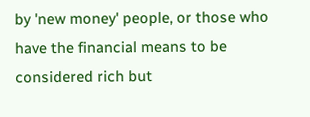by 'new money' people, or those who have the financial means to be considered rich but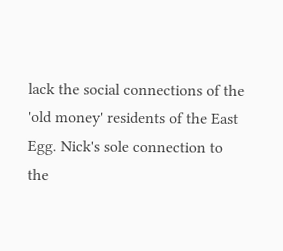lack the social connections of the 'old money' residents of the East Egg. Nick's sole connection to the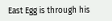East Egg is through his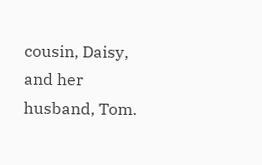cousin, Daisy, and her husband, Tom.